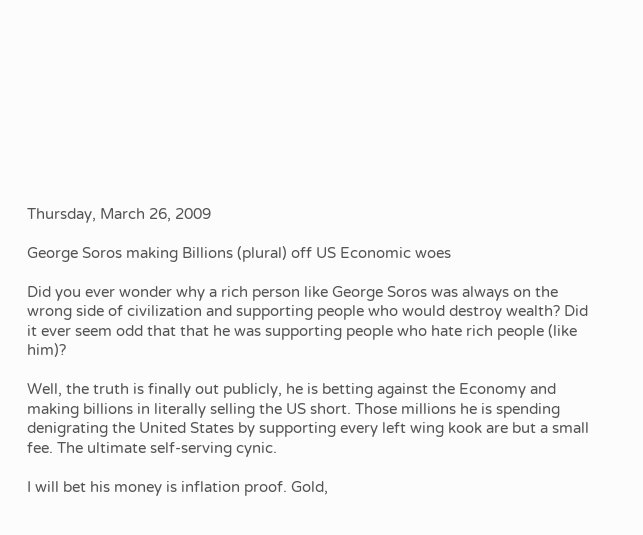Thursday, March 26, 2009

George Soros making Billions (plural) off US Economic woes

Did you ever wonder why a rich person like George Soros was always on the wrong side of civilization and supporting people who would destroy wealth? Did it ever seem odd that that he was supporting people who hate rich people (like him)?

Well, the truth is finally out publicly, he is betting against the Economy and making billions in literally selling the US short. Those millions he is spending denigrating the United States by supporting every left wing kook are but a small fee. The ultimate self-serving cynic.

I will bet his money is inflation proof. Gold,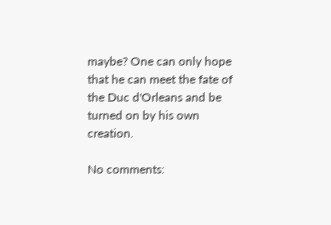maybe? One can only hope that he can meet the fate of the Duc d'Orleans and be turned on by his own creation.

No comments: